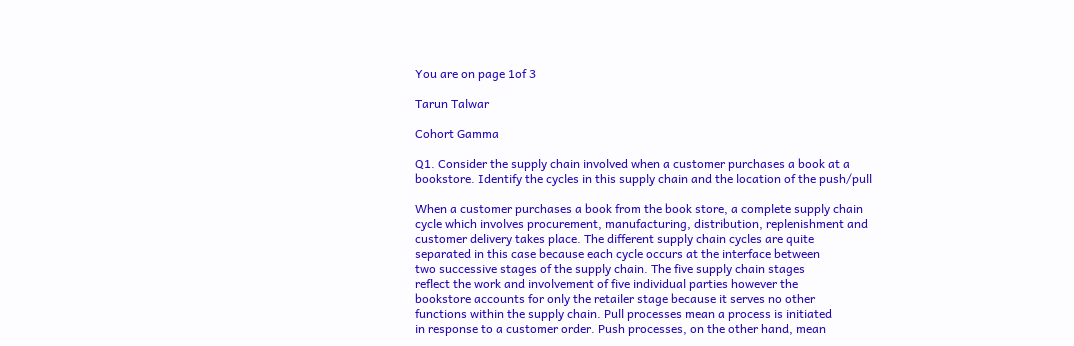You are on page 1of 3

Tarun Talwar

Cohort Gamma

Q1. Consider the supply chain involved when a customer purchases a book at a
bookstore. Identify the cycles in this supply chain and the location of the push/pull

When a customer purchases a book from the book store, a complete supply chain
cycle which involves procurement, manufacturing, distribution, replenishment and
customer delivery takes place. The different supply chain cycles are quite
separated in this case because each cycle occurs at the interface between
two successive stages of the supply chain. The five supply chain stages
reflect the work and involvement of five individual parties however the
bookstore accounts for only the retailer stage because it serves no other
functions within the supply chain. Pull processes mean a process is initiated
in response to a customer order. Push processes, on the other hand, mean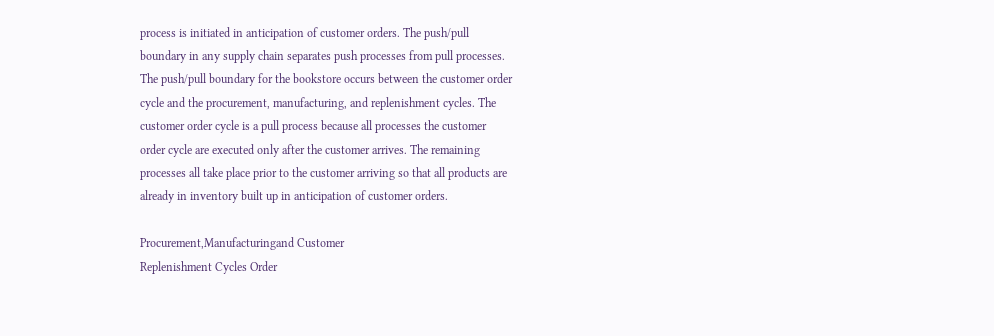process is initiated in anticipation of customer orders. The push/pull
boundary in any supply chain separates push processes from pull processes.
The push/pull boundary for the bookstore occurs between the customer order
cycle and the procurement, manufacturing, and replenishment cycles. The
customer order cycle is a pull process because all processes the customer
order cycle are executed only after the customer arrives. The remaining
processes all take place prior to the customer arriving so that all products are
already in inventory built up in anticipation of customer orders.

Procurement,Manufacturingand Customer
Replenishment Cycles Order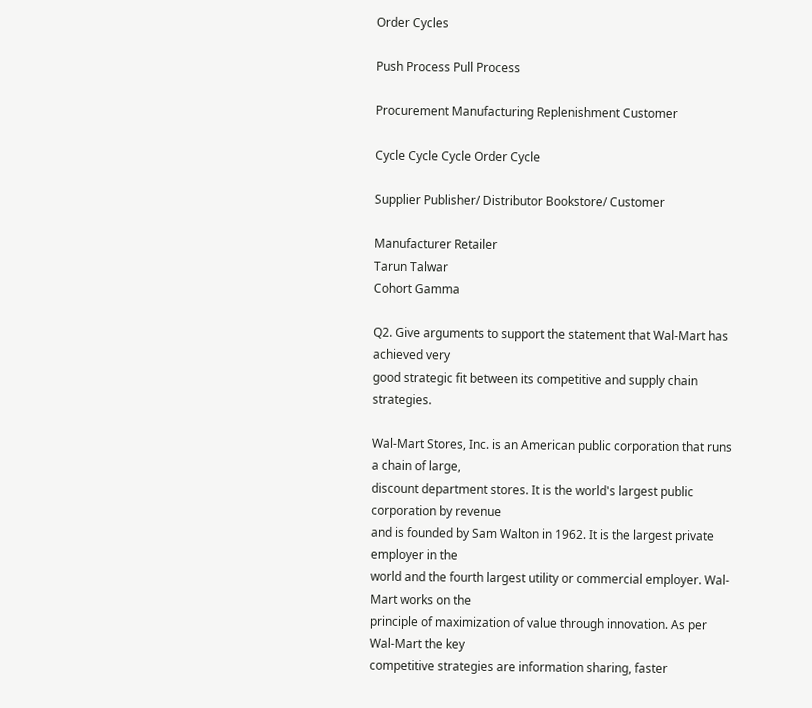Order Cycles

Push Process Pull Process

Procurement Manufacturing Replenishment Customer

Cycle Cycle Cycle Order Cycle

Supplier Publisher/ Distributor Bookstore/ Customer

Manufacturer Retailer
Tarun Talwar
Cohort Gamma

Q2. Give arguments to support the statement that Wal-Mart has achieved very
good strategic fit between its competitive and supply chain strategies.

Wal-Mart Stores, Inc. is an American public corporation that runs a chain of large,
discount department stores. It is the world's largest public corporation by revenue
and is founded by Sam Walton in 1962. It is the largest private employer in the
world and the fourth largest utility or commercial employer. Wal-Mart works on the
principle of maximization of value through innovation. As per Wal-Mart the key
competitive strategies are information sharing, faster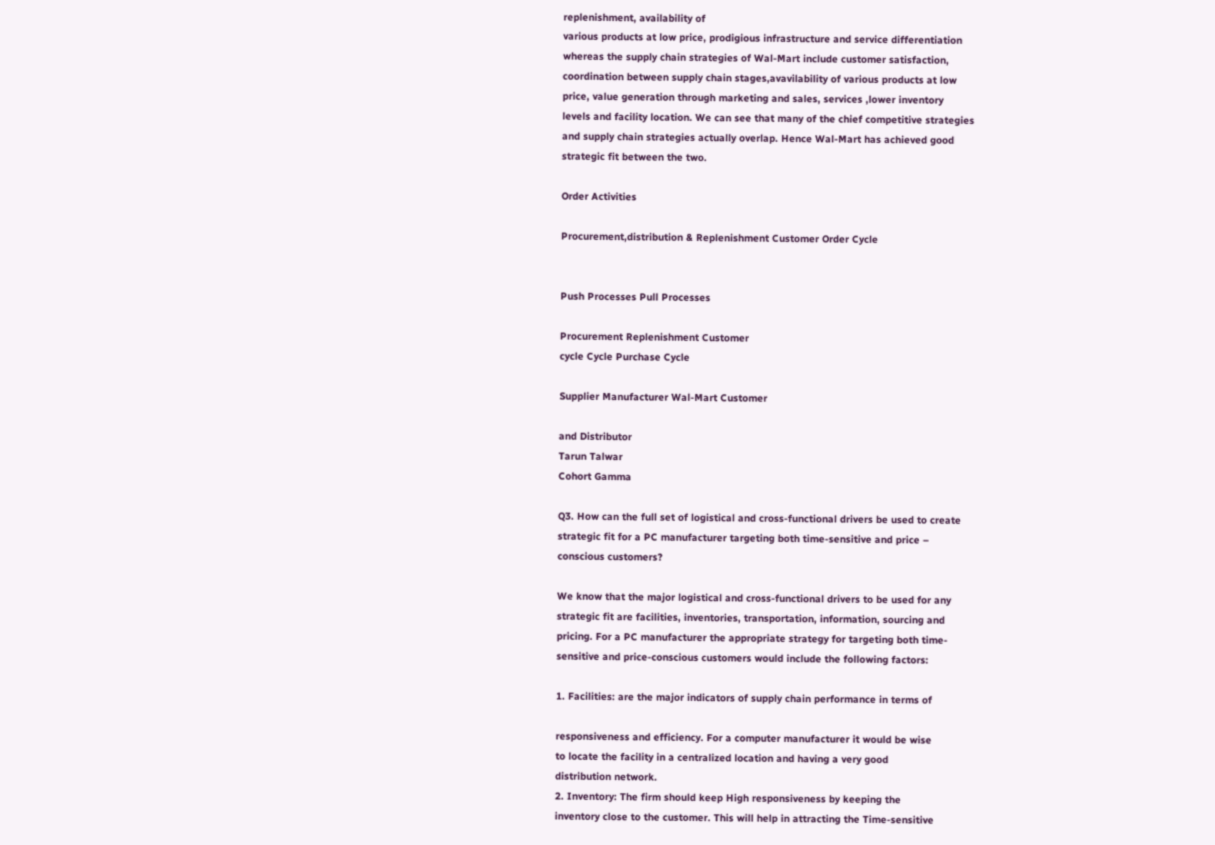replenishment, availability of
various products at low price, prodigious infrastructure and service differentiation
whereas the supply chain strategies of Wal-Mart include customer satisfaction,
coordination between supply chain stages,avavilability of various products at low
price, value generation through marketing and sales, services ,lower inventory
levels and facility location. We can see that many of the chief competitive strategies
and supply chain strategies actually overlap. Hence Wal-Mart has achieved good
strategic fit between the two.

Order Activities

Procurement,distribution & Replenishment Customer Order Cycle


Push Processes Pull Processes

Procurement Replenishment Customer
cycle Cycle Purchase Cycle

Supplier Manufacturer Wal-Mart Customer

and Distributor
Tarun Talwar
Cohort Gamma

Q3. How can the full set of logistical and cross-functional drivers be used to create
strategic fit for a PC manufacturer targeting both time-sensitive and price –
conscious customers?

We know that the major logistical and cross-functional drivers to be used for any
strategic fit are facilities, inventories, transportation, information, sourcing and
pricing. For a PC manufacturer the appropriate strategy for targeting both time-
sensitive and price-conscious customers would include the following factors:

1. Facilities: are the major indicators of supply chain performance in terms of

responsiveness and efficiency. For a computer manufacturer it would be wise
to locate the facility in a centralized location and having a very good
distribution network.
2. Inventory: The firm should keep High responsiveness by keeping the
inventory close to the customer. This will help in attracting the Time-sensitive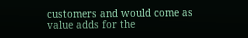customers and would come as value adds for the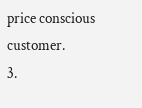price conscious customer.
3.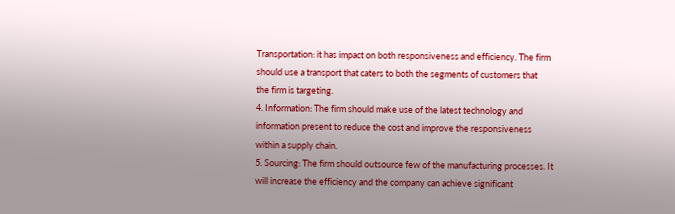Transportation: it has impact on both responsiveness and efficiency. The firm
should use a transport that caters to both the segments of customers that
the firm is targeting.
4. Information: The firm should make use of the latest technology and
information present to reduce the cost and improve the responsiveness
within a supply chain.
5. Sourcing: The firm should outsource few of the manufacturing processes. It
will increase the efficiency and the company can achieve significant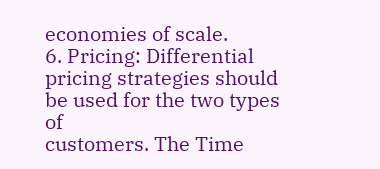economies of scale.
6. Pricing: Differential pricing strategies should be used for the two types of
customers. The Time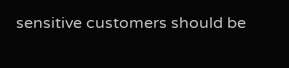sensitive customers should be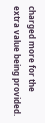charged more for the
extra value being provided.